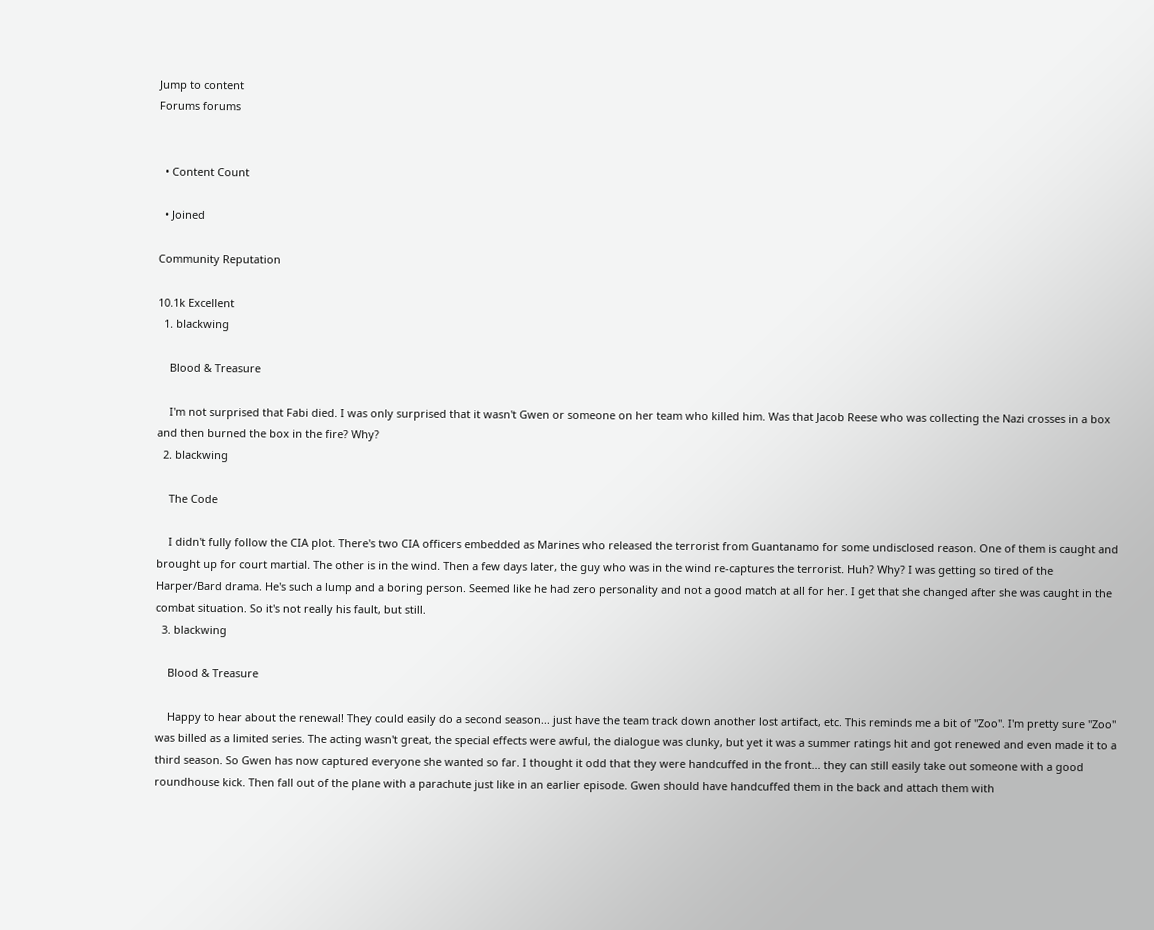Jump to content
Forums forums


  • Content Count

  • Joined

Community Reputation

10.1k Excellent
  1. blackwing

    Blood & Treasure

    I'm not surprised that Fabi died. I was only surprised that it wasn't Gwen or someone on her team who killed him. Was that Jacob Reese who was collecting the Nazi crosses in a box and then burned the box in the fire? Why?
  2. blackwing

    The Code

    I didn't fully follow the CIA plot. There's two CIA officers embedded as Marines who released the terrorist from Guantanamo for some undisclosed reason. One of them is caught and brought up for court martial. The other is in the wind. Then a few days later, the guy who was in the wind re-captures the terrorist. Huh? Why? I was getting so tired of the Harper/Bard drama. He's such a lump and a boring person. Seemed like he had zero personality and not a good match at all for her. I get that she changed after she was caught in the combat situation. So it's not really his fault, but still.
  3. blackwing

    Blood & Treasure

    Happy to hear about the renewal! They could easily do a second season... just have the team track down another lost artifact, etc. This reminds me a bit of "Zoo". I'm pretty sure "Zoo" was billed as a limited series. The acting wasn't great, the special effects were awful, the dialogue was clunky, but yet it was a summer ratings hit and got renewed and even made it to a third season. So Gwen has now captured everyone she wanted so far. I thought it odd that they were handcuffed in the front... they can still easily take out someone with a good roundhouse kick. Then fall out of the plane with a parachute just like in an earlier episode. Gwen should have handcuffed them in the back and attach them with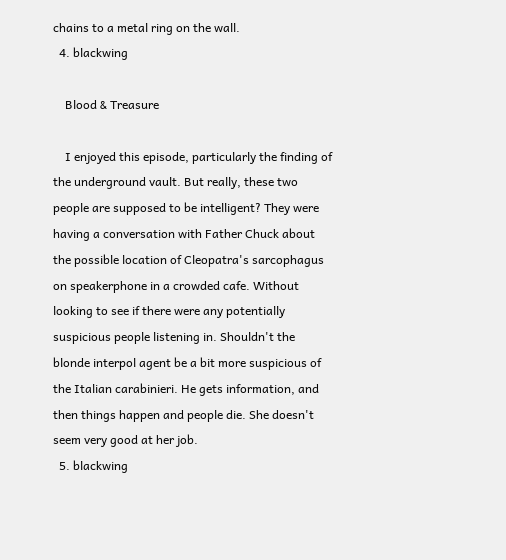chains to a metal ring on the wall.
  4. blackwing

    Blood & Treasure

    I enjoyed this episode, particularly the finding of the underground vault. But really, these two people are supposed to be intelligent? They were having a conversation with Father Chuck about the possible location of Cleopatra's sarcophagus on speakerphone in a crowded cafe. Without looking to see if there were any potentially suspicious people listening in. Shouldn't the blonde interpol agent be a bit more suspicious of the Italian carabinieri. He gets information, and then things happen and people die. She doesn't seem very good at her job.
  5. blackwing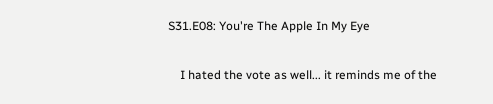S31.E08: You're The Apple In My Eye

    I hated the vote as well... it reminds me of the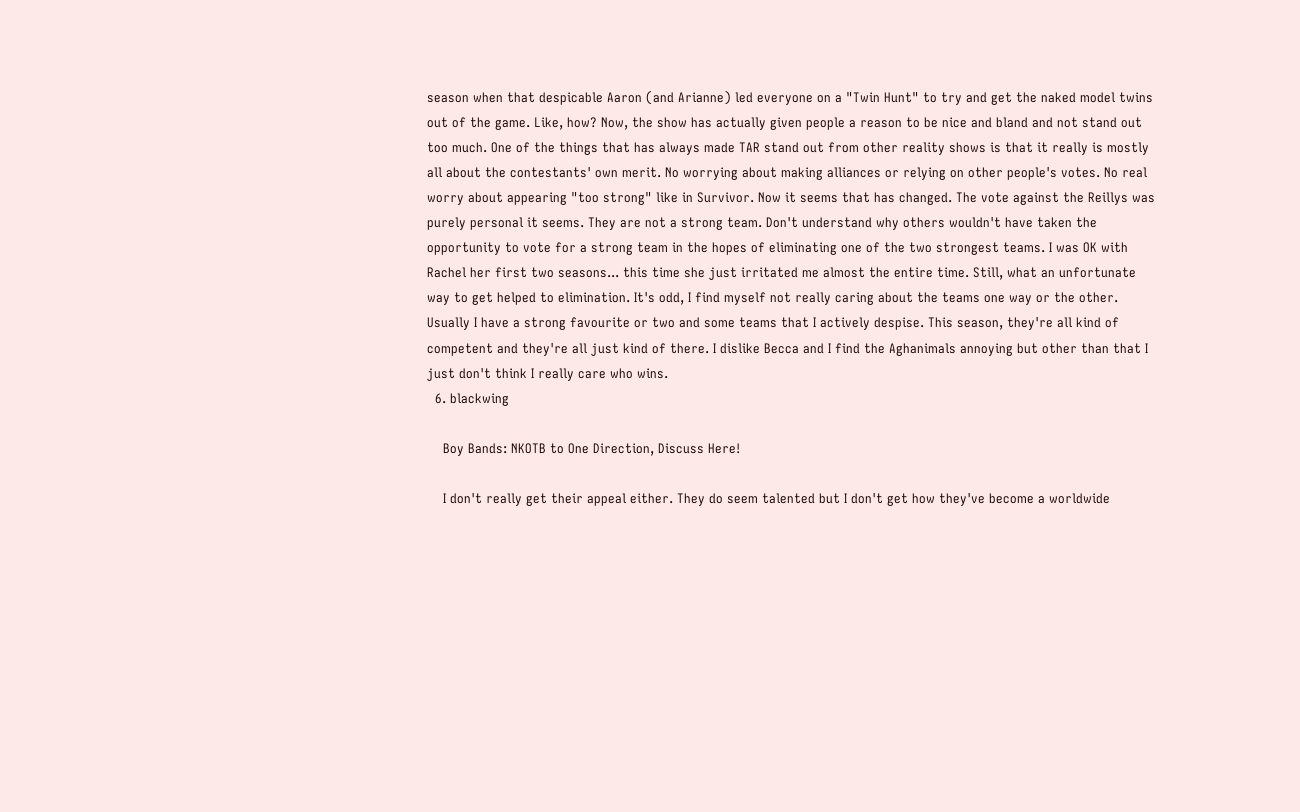season when that despicable Aaron (and Arianne) led everyone on a "Twin Hunt" to try and get the naked model twins out of the game. Like, how? Now, the show has actually given people a reason to be nice and bland and not stand out too much. One of the things that has always made TAR stand out from other reality shows is that it really is mostly all about the contestants' own merit. No worrying about making alliances or relying on other people's votes. No real worry about appearing "too strong" like in Survivor. Now it seems that has changed. The vote against the Reillys was purely personal it seems. They are not a strong team. Don't understand why others wouldn't have taken the opportunity to vote for a strong team in the hopes of eliminating one of the two strongest teams. I was OK with Rachel her first two seasons... this time she just irritated me almost the entire time. Still, what an unfortunate way to get helped to elimination. It's odd, I find myself not really caring about the teams one way or the other. Usually I have a strong favourite or two and some teams that I actively despise. This season, they're all kind of competent and they're all just kind of there. I dislike Becca and I find the Aghanimals annoying but other than that I just don't think I really care who wins.
  6. blackwing

    Boy Bands: NKOTB to One Direction, Discuss Here!

    I don't really get their appeal either. They do seem talented but I don't get how they've become a worldwide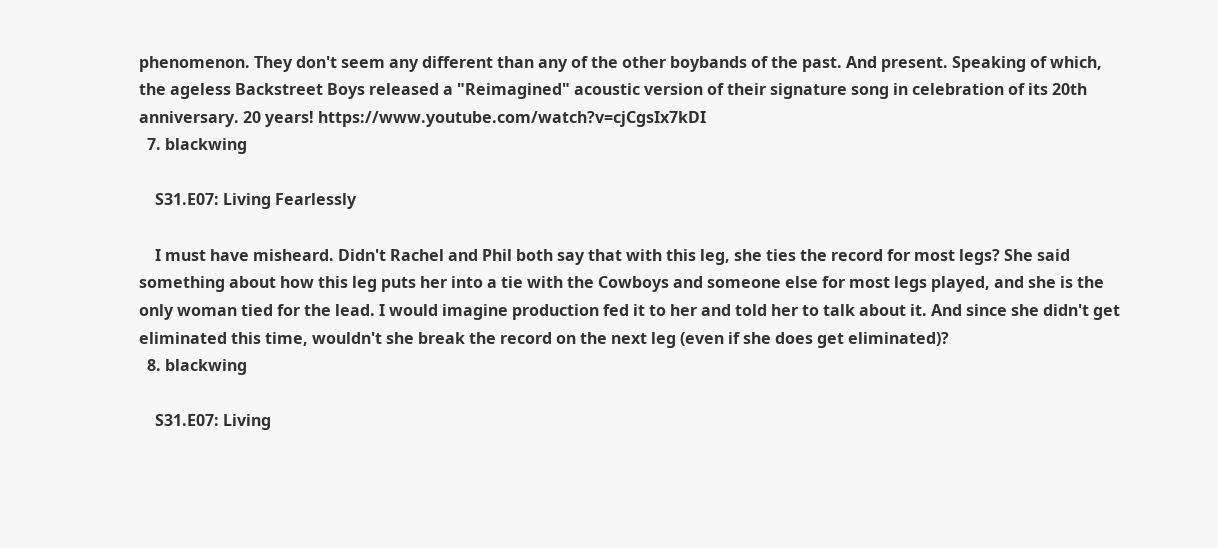phenomenon. They don't seem any different than any of the other boybands of the past. And present. Speaking of which, the ageless Backstreet Boys released a "Reimagined" acoustic version of their signature song in celebration of its 20th anniversary. 20 years! https://www.youtube.com/watch?v=cjCgsIx7kDI
  7. blackwing

    S31.E07: Living Fearlessly

    I must have misheard. Didn't Rachel and Phil both say that with this leg, she ties the record for most legs? She said something about how this leg puts her into a tie with the Cowboys and someone else for most legs played, and she is the only woman tied for the lead. I would imagine production fed it to her and told her to talk about it. And since she didn't get eliminated this time, wouldn't she break the record on the next leg (even if she does get eliminated)?
  8. blackwing

    S31.E07: Living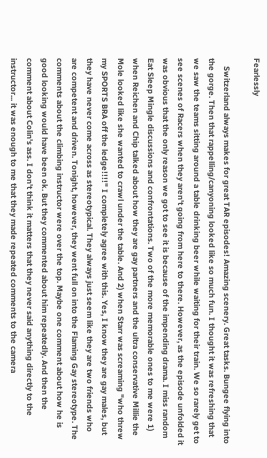Fearlessly

    Switzerland always makes for great TAR episodes! Amazing scenery. Great tasks. Bungee flying into the gorge. Then that rappelling/canyoning looked like so much fun. I thought it was refreshing that we saw the teams sitting around a table drinking beer while waiting for their train. We so rarely get to see scenes of Racers when they aren't going from here to there. However, as the episode unfolded it was obvious that the only reason we got to see it is because of the impending drama. I miss random Eat Sleep Mingle discussions and confrontations. Two of the more memorable ones to me were 1) when Reichen and Chip talked about how they are gay partners and the ultra conservative Millie the Mole looked like she wanted to crawl under the table. And 2) when Starr was screaming "who threw my SPORTS BRA off the ledge!!!!" I completely agree with this. Yes, I know they are gay males, but they have never come across as stereotypical. They always just seem like they are two friends who are competent and driven. Tonight, however, they went full on into the Flaming Gay stereotype. The comments about the climbing instructor were over the top. Maybe one comment about how he is good looking would have been ok. But they commented about him repeatedly. And then the comment about Colin's ass. I don't think it matters that they never said anything directly to the instructor... it was enough to me that they made repeated comments to the camera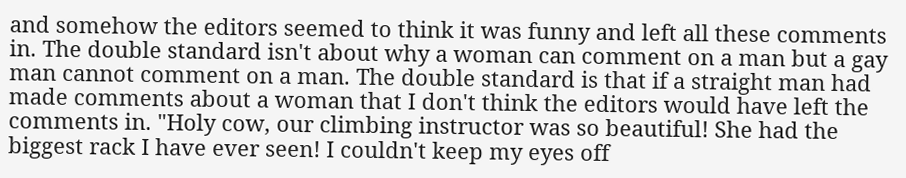and somehow the editors seemed to think it was funny and left all these comments in. The double standard isn't about why a woman can comment on a man but a gay man cannot comment on a man. The double standard is that if a straight man had made comments about a woman that I don't think the editors would have left the comments in. "Holy cow, our climbing instructor was so beautiful! She had the biggest rack I have ever seen! I couldn't keep my eyes off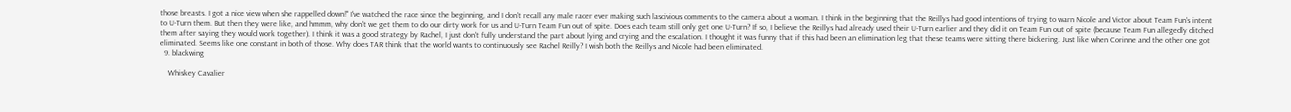those breasts. I got a nice view when she rappelled down!" I've watched the race since the beginning, and I don't recall any male racer ever making such lascivious comments to the camera about a woman. I think in the beginning that the Reillys had good intentions of trying to warn Nicole and Victor about Team Fun's intent to U-Turn them. But then they were like, and hmmm, why don't we get them to do our dirty work for us and U-Turn Team Fun out of spite. Does each team still only get one U-Turn? If so, I believe the Reillys had already used their U-Turn earlier and they did it on Team Fun out of spite (because Team Fun allegedly ditched them after saying they would work together). I think it was a good strategy by Rachel, I just don't fully understand the part about lying and crying and the escalation. I thought it was funny that if this had been an elimination leg that these teams were sitting there bickering. Just like when Corinne and the other one got eliminated. Seems like one constant in both of those. Why does TAR think that the world wants to continuously see Rachel Reilly? I wish both the Reillys and Nicole had been eliminated.
  9. blackwing

    Whiskey Cavalier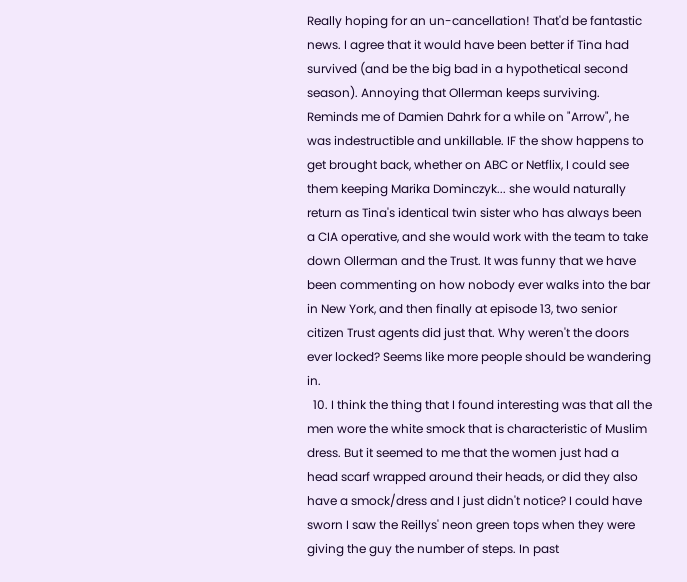Really hoping for an un-cancellation! That'd be fantastic news. I agree that it would have been better if Tina had survived (and be the big bad in a hypothetical second season). Annoying that Ollerman keeps surviving. Reminds me of Damien Dahrk for a while on "Arrow", he was indestructible and unkillable. IF the show happens to get brought back, whether on ABC or Netflix, I could see them keeping Marika Dominczyk... she would naturally return as Tina's identical twin sister who has always been a CIA operative, and she would work with the team to take down Ollerman and the Trust. It was funny that we have been commenting on how nobody ever walks into the bar in New York, and then finally at episode 13, two senior citizen Trust agents did just that. Why weren't the doors ever locked? Seems like more people should be wandering in.
  10. I think the thing that I found interesting was that all the men wore the white smock that is characteristic of Muslim dress. But it seemed to me that the women just had a head scarf wrapped around their heads, or did they also have a smock/dress and I just didn't notice? I could have sworn I saw the Reillys' neon green tops when they were giving the guy the number of steps. In past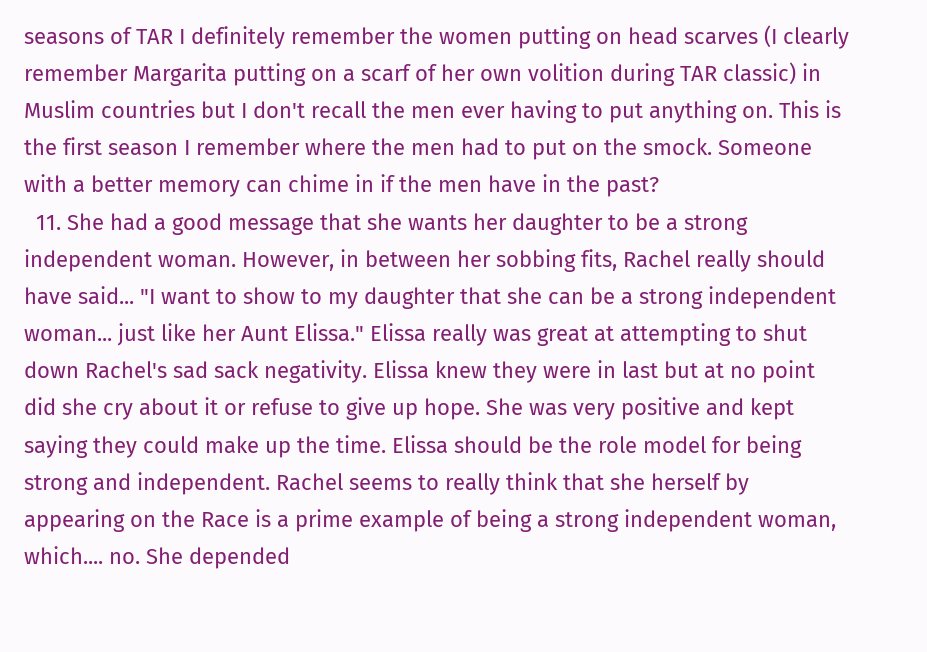seasons of TAR I definitely remember the women putting on head scarves (I clearly remember Margarita putting on a scarf of her own volition during TAR classic) in Muslim countries but I don't recall the men ever having to put anything on. This is the first season I remember where the men had to put on the smock. Someone with a better memory can chime in if the men have in the past?
  11. She had a good message that she wants her daughter to be a strong independent woman. However, in between her sobbing fits, Rachel really should have said... "I want to show to my daughter that she can be a strong independent woman... just like her Aunt Elissa." Elissa really was great at attempting to shut down Rachel's sad sack negativity. Elissa knew they were in last but at no point did she cry about it or refuse to give up hope. She was very positive and kept saying they could make up the time. Elissa should be the role model for being strong and independent. Rachel seems to really think that she herself by appearing on the Race is a prime example of being a strong independent woman, which.... no. She depended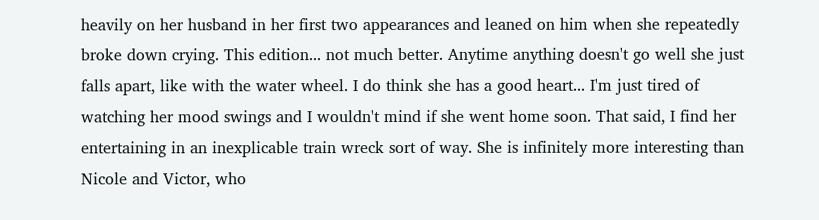heavily on her husband in her first two appearances and leaned on him when she repeatedly broke down crying. This edition... not much better. Anytime anything doesn't go well she just falls apart, like with the water wheel. I do think she has a good heart... I'm just tired of watching her mood swings and I wouldn't mind if she went home soon. That said, I find her entertaining in an inexplicable train wreck sort of way. She is infinitely more interesting than Nicole and Victor, who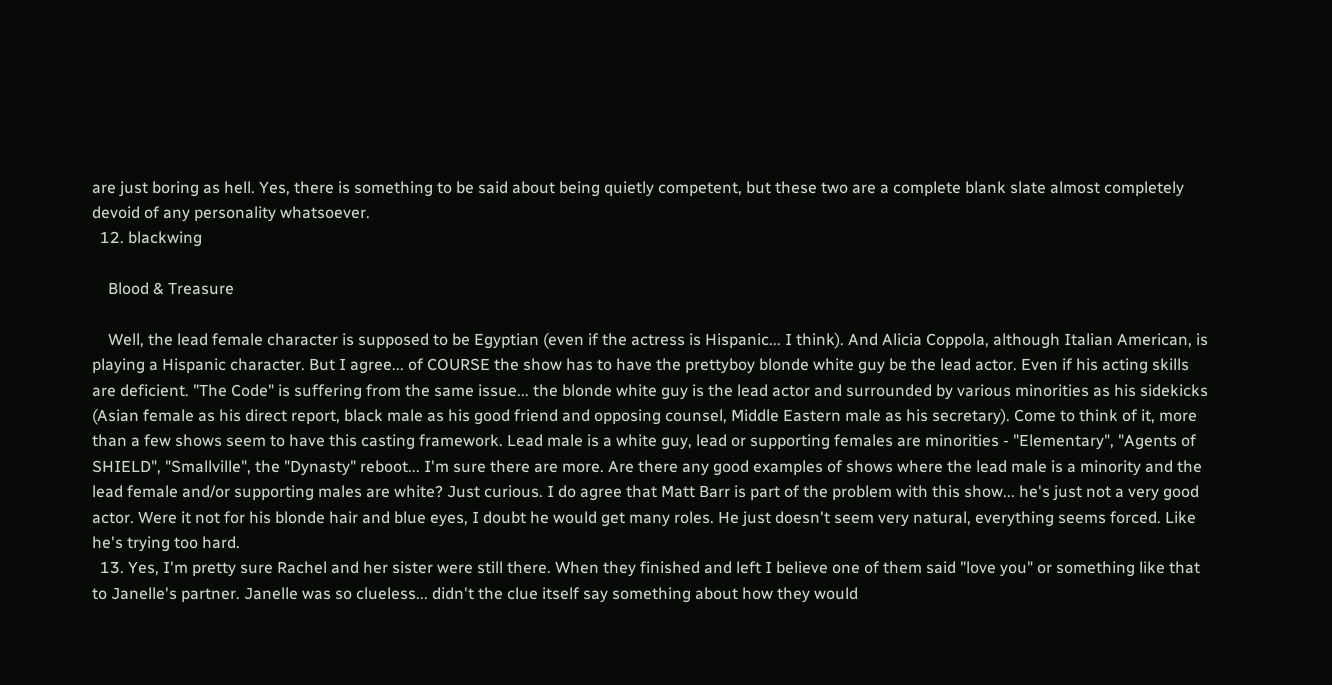are just boring as hell. Yes, there is something to be said about being quietly competent, but these two are a complete blank slate almost completely devoid of any personality whatsoever.
  12. blackwing

    Blood & Treasure

    Well, the lead female character is supposed to be Egyptian (even if the actress is Hispanic... I think). And Alicia Coppola, although Italian American, is playing a Hispanic character. But I agree... of COURSE the show has to have the prettyboy blonde white guy be the lead actor. Even if his acting skills are deficient. "The Code" is suffering from the same issue... the blonde white guy is the lead actor and surrounded by various minorities as his sidekicks (Asian female as his direct report, black male as his good friend and opposing counsel, Middle Eastern male as his secretary). Come to think of it, more than a few shows seem to have this casting framework. Lead male is a white guy, lead or supporting females are minorities - "Elementary", "Agents of SHIELD", "Smallville", the "Dynasty" reboot... I'm sure there are more. Are there any good examples of shows where the lead male is a minority and the lead female and/or supporting males are white? Just curious. I do agree that Matt Barr is part of the problem with this show... he's just not a very good actor. Were it not for his blonde hair and blue eyes, I doubt he would get many roles. He just doesn't seem very natural, everything seems forced. Like he's trying too hard.
  13. Yes, I'm pretty sure Rachel and her sister were still there. When they finished and left I believe one of them said "love you" or something like that to Janelle's partner. Janelle was so clueless... didn't the clue itself say something about how they would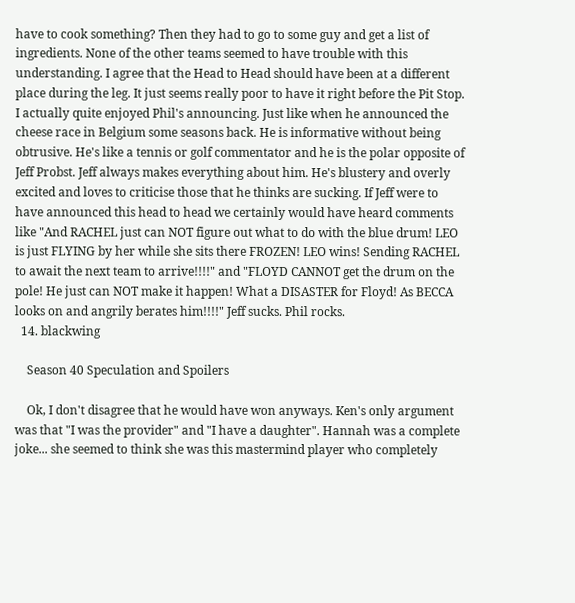have to cook something? Then they had to go to some guy and get a list of ingredients. None of the other teams seemed to have trouble with this understanding. I agree that the Head to Head should have been at a different place during the leg. It just seems really poor to have it right before the Pit Stop. I actually quite enjoyed Phil's announcing. Just like when he announced the cheese race in Belgium some seasons back. He is informative without being obtrusive. He's like a tennis or golf commentator and he is the polar opposite of Jeff Probst. Jeff always makes everything about him. He's blustery and overly excited and loves to criticise those that he thinks are sucking. If Jeff were to have announced this head to head we certainly would have heard comments like "And RACHEL just can NOT figure out what to do with the blue drum! LEO is just FLYING by her while she sits there FROZEN! LEO wins! Sending RACHEL to await the next team to arrive!!!!" and "FLOYD CANNOT get the drum on the pole! He just can NOT make it happen! What a DISASTER for Floyd! As BECCA looks on and angrily berates him!!!!" Jeff sucks. Phil rocks.
  14. blackwing

    Season 40 Speculation and Spoilers

    Ok, I don't disagree that he would have won anyways. Ken's only argument was that "I was the provider" and "I have a daughter". Hannah was a complete joke... she seemed to think she was this mastermind player who completely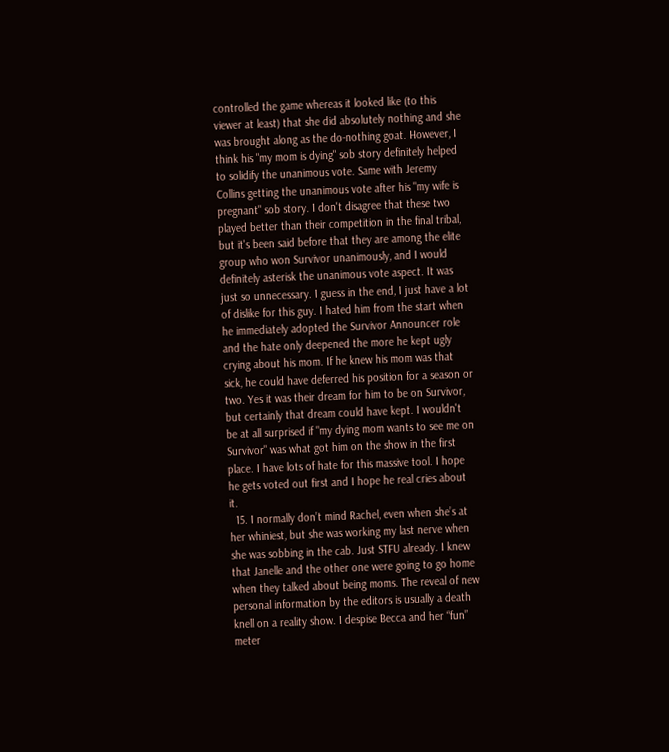controlled the game whereas it looked like (to this viewer at least) that she did absolutely nothing and she was brought along as the do-nothing goat. However, I think his "my mom is dying" sob story definitely helped to solidify the unanimous vote. Same with Jeremy Collins getting the unanimous vote after his "my wife is pregnant" sob story. I don't disagree that these two played better than their competition in the final tribal, but it's been said before that they are among the elite group who won Survivor unanimously, and I would definitely asterisk the unanimous vote aspect. It was just so unnecessary. I guess in the end, I just have a lot of dislike for this guy. I hated him from the start when he immediately adopted the Survivor Announcer role and the hate only deepened the more he kept ugly crying about his mom. If he knew his mom was that sick, he could have deferred his position for a season or two. Yes it was their dream for him to be on Survivor, but certainly that dream could have kept. I wouldn't be at all surprised if "my dying mom wants to see me on Survivor" was what got him on the show in the first place. I have lots of hate for this massive tool. I hope he gets voted out first and I hope he real cries about it.
  15. I normally don’t mind Rachel, even when she’s at her whiniest, but she was working my last nerve when she was sobbing in the cab. Just STFU already. I knew that Janelle and the other one were going to go home when they talked about being moms. The reveal of new personal information by the editors is usually a death knell on a reality show. I despise Becca and her “fun” meter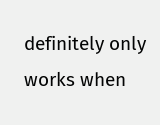definitely only works when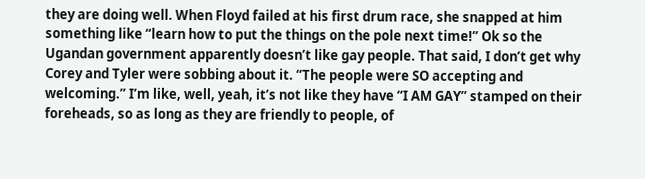they are doing well. When Floyd failed at his first drum race, she snapped at him something like “learn how to put the things on the pole next time!” Ok so the Ugandan government apparently doesn’t like gay people. That said, I don’t get why Corey and Tyler were sobbing about it. “The people were SO accepting and welcoming.” I’m like, well, yeah, it’s not like they have “I AM GAY” stamped on their foreheads, so as long as they are friendly to people, of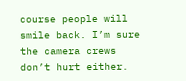course people will smile back. I’m sure the camera crews don’t hurt either.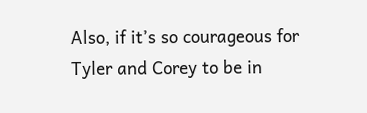Also, if it’s so courageous for Tyler and Corey to be in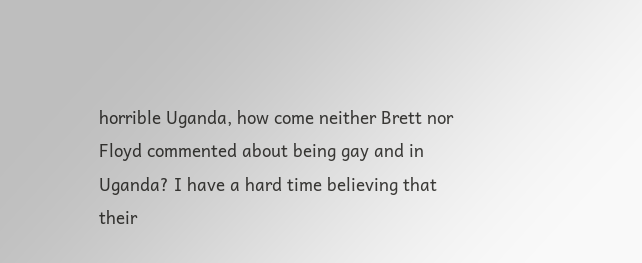horrible Uganda, how come neither Brett nor Floyd commented about being gay and in Uganda? I have a hard time believing that their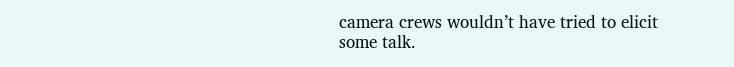camera crews wouldn’t have tried to elicit some talk.